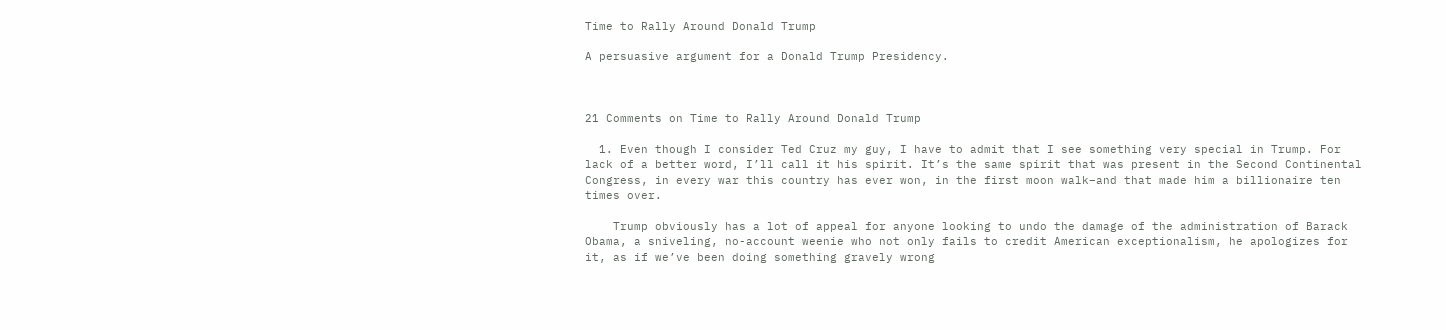Time to Rally Around Donald Trump

A persuasive argument for a Donald Trump Presidency.



21 Comments on Time to Rally Around Donald Trump

  1. Even though I consider Ted Cruz my guy, I have to admit that I see something very special in Trump. For lack of a better word, I’ll call it his spirit. It’s the same spirit that was present in the Second Continental Congress, in every war this country has ever won, in the first moon walk–and that made him a billionaire ten times over.

    Trump obviously has a lot of appeal for anyone looking to undo the damage of the administration of Barack Obama, a sniveling, no-account weenie who not only fails to credit American exceptionalism, he apologizes for it, as if we’ve been doing something gravely wrong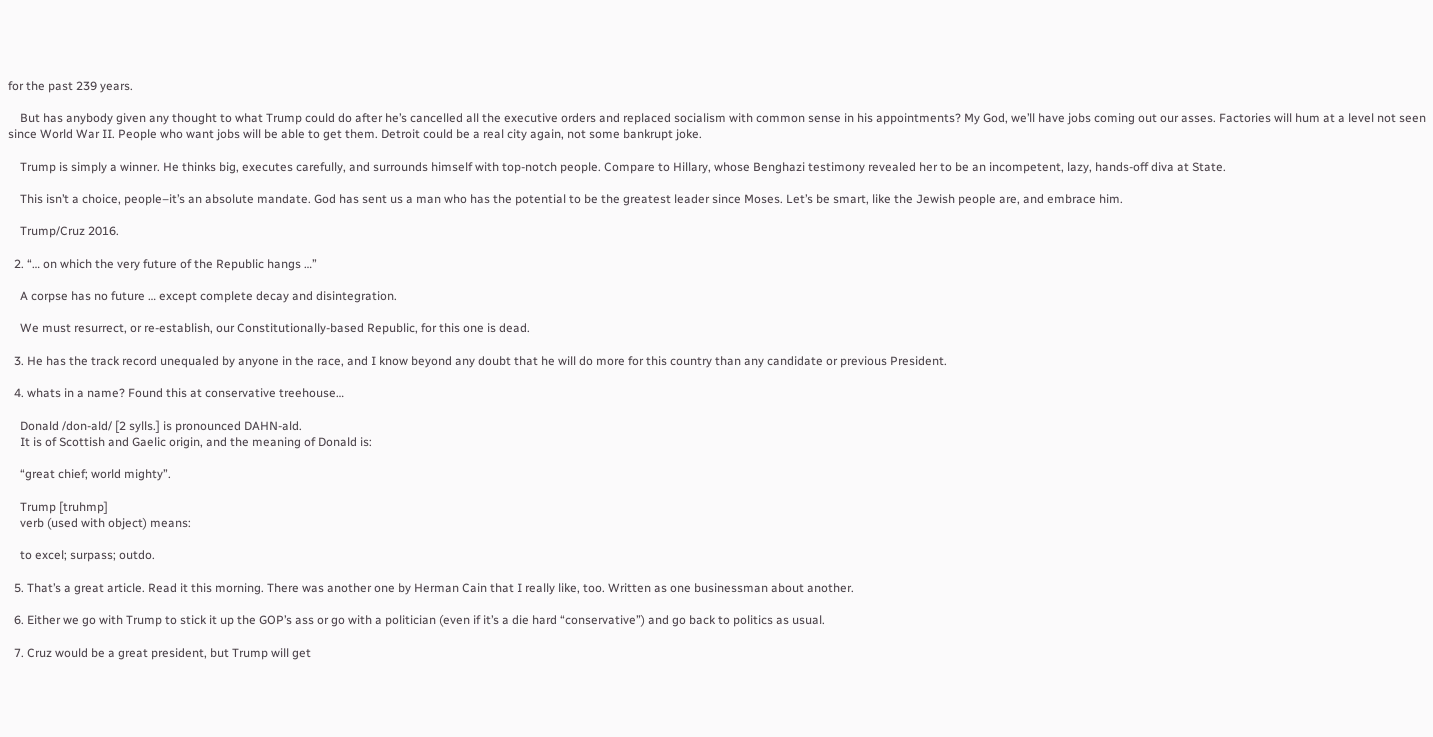for the past 239 years.

    But has anybody given any thought to what Trump could do after he’s cancelled all the executive orders and replaced socialism with common sense in his appointments? My God, we’ll have jobs coming out our asses. Factories will hum at a level not seen since World War II. People who want jobs will be able to get them. Detroit could be a real city again, not some bankrupt joke.

    Trump is simply a winner. He thinks big, executes carefully, and surrounds himself with top-notch people. Compare to Hillary, whose Benghazi testimony revealed her to be an incompetent, lazy, hands-off diva at State.

    This isn’t a choice, people–it’s an absolute mandate. God has sent us a man who has the potential to be the greatest leader since Moses. Let’s be smart, like the Jewish people are, and embrace him.

    Trump/Cruz 2016.

  2. “… on which the very future of the Republic hangs …”

    A corpse has no future … except complete decay and disintegration.

    We must resurrect, or re-establish, our Constitutionally-based Republic, for this one is dead.

  3. He has the track record unequaled by anyone in the race, and I know beyond any doubt that he will do more for this country than any candidate or previous President.

  4. whats in a name? Found this at conservative treehouse…

    Donald /don-ald/ [2 sylls.] is pronounced DAHN-ald.
    It is of Scottish and Gaelic origin, and the meaning of Donald is:

    “great chief; world mighty”.

    Trump [truhmp]
    verb (used with object) means:

    to excel; surpass; outdo.

  5. That’s a great article. Read it this morning. There was another one by Herman Cain that I really like, too. Written as one businessman about another.

  6. Either we go with Trump to stick it up the GOP’s ass or go with a politician (even if it’s a die hard “conservative”) and go back to politics as usual.

  7. Cruz would be a great president, but Trump will get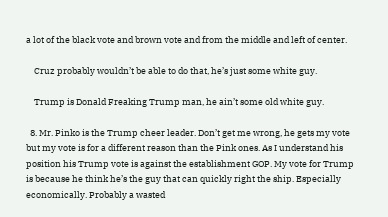a lot of the black vote and brown vote and from the middle and left of center.

    Cruz probably wouldn’t be able to do that, he’s just some white guy.

    Trump is Donald Freaking Trump man, he ain’t some old white guy.

  8. Mr. Pinko is the Trump cheer leader. Don’t get me wrong, he gets my vote but my vote is for a different reason than the Pink ones. As I understand his position his Trump vote is against the establishment GOP. My vote for Trump is because he think he’s the guy that can quickly right the ship. Especially economically. Probably a wasted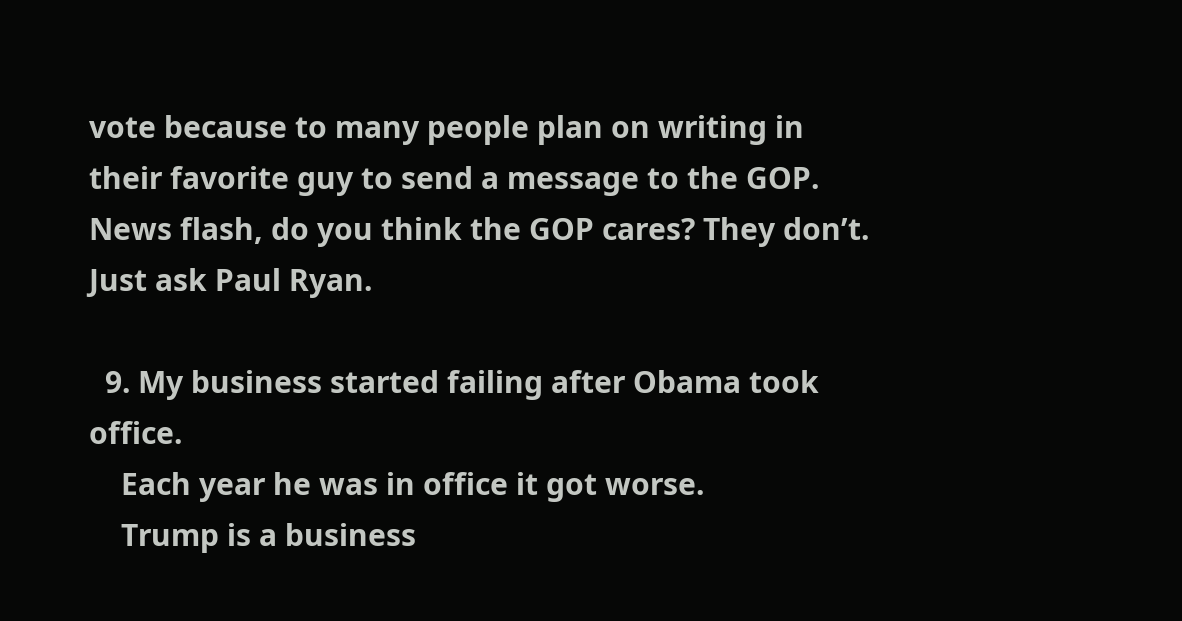vote because to many people plan on writing in their favorite guy to send a message to the GOP. News flash, do you think the GOP cares? They don’t. Just ask Paul Ryan.

  9. My business started failing after Obama took office.
    Each year he was in office it got worse.
    Trump is a business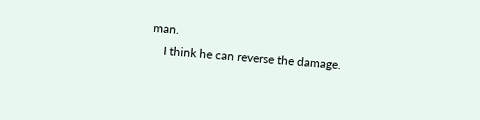man.
    I think he can reverse the damage.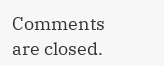Comments are closed.